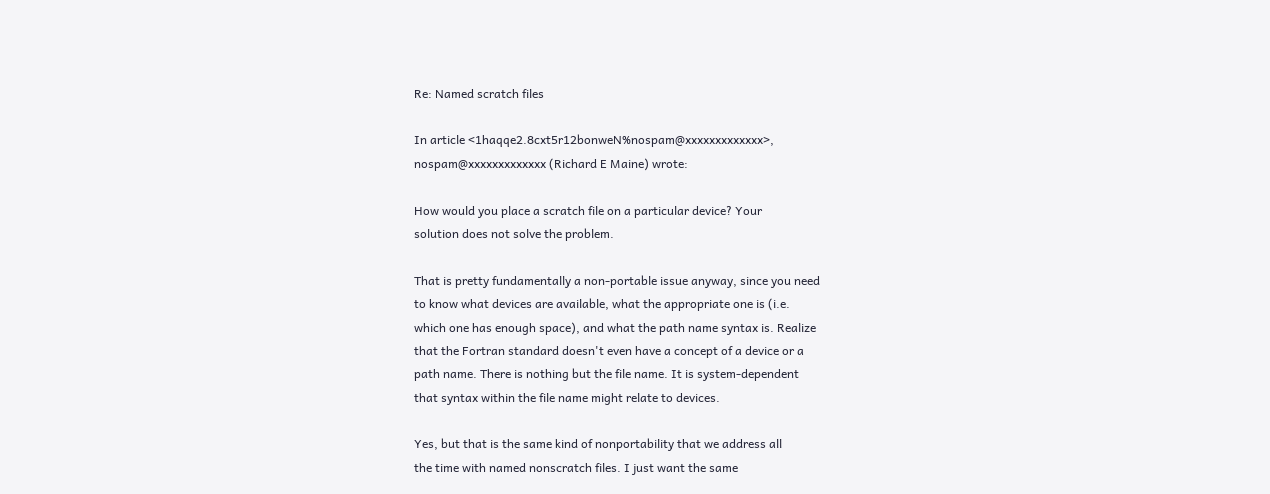Re: Named scratch files

In article <1haqqe2.8cxt5r12bonweN%nospam@xxxxxxxxxxxxx>,
nospam@xxxxxxxxxxxxx (Richard E Maine) wrote:

How would you place a scratch file on a particular device? Your
solution does not solve the problem.

That is pretty fundamentally a non-portable issue anyway, since you need
to know what devices are available, what the appropriate one is (i.e.
which one has enough space), and what the path name syntax is. Realize
that the Fortran standard doesn't even have a concept of a device or a
path name. There is nothing but the file name. It is system-dependent
that syntax within the file name might relate to devices.

Yes, but that is the same kind of nonportability that we address all
the time with named nonscratch files. I just want the same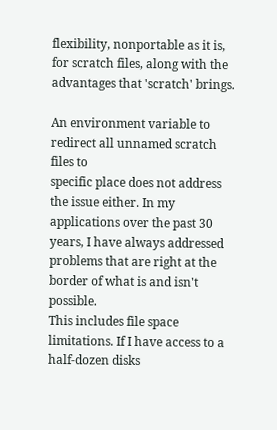flexibility, nonportable as it is, for scratch files, along with the
advantages that 'scratch' brings.

An environment variable to redirect all unnamed scratch files to
specific place does not address the issue either. In my
applications over the past 30 years, I have always addressed
problems that are right at the border of what is and isn't possible.
This includes file space limitations. If I have access to a
half-dozen disks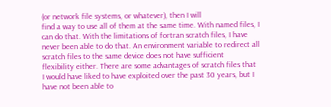(or network file systems, or whatever), then I will
find a way to use all of them at the same time. With named files, I
can do that. With the limitations of fortran scratch files, I have
never been able to do that. An environment variable to redirect all
scratch files to the same device does not have sufficient
flexibility either. There are some advantages of scratch files that
I would have liked to have exploited over the past 30 years, but I
have not been able to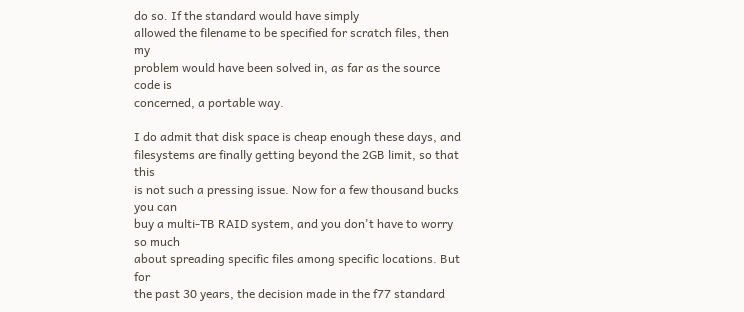do so. If the standard would have simply
allowed the filename to be specified for scratch files, then my
problem would have been solved in, as far as the source code is
concerned, a portable way.

I do admit that disk space is cheap enough these days, and
filesystems are finally getting beyond the 2GB limit, so that this
is not such a pressing issue. Now for a few thousand bucks you can
buy a multi-TB RAID system, and you don't have to worry so much
about spreading specific files among specific locations. But for
the past 30 years, the decision made in the f77 standard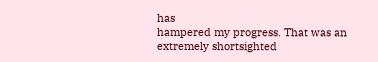has
hampered my progress. That was an extremely shortsighted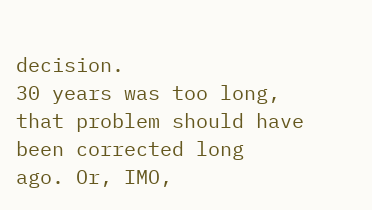decision.
30 years was too long, that problem should have been corrected long
ago. Or, IMO,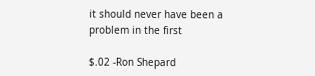it should never have been a problem in the first

$.02 -Ron Shepard